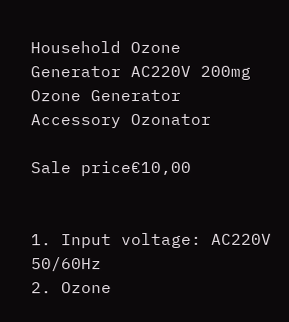Household Ozone Generator AC220V 200mg Ozone Generator Accessory Ozonator

Sale price€10,00


1. Input voltage: AC220V 50/60Hz
2. Ozone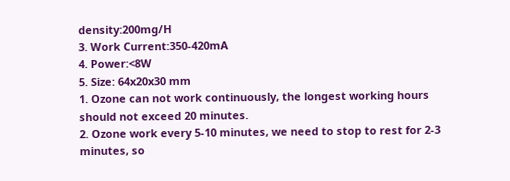density:200mg/H
3. Work Current:350-420mA
4. Power:<8W
5. Size: 64x20x30 mm
1. Ozone can not work continuously, the longest working hours should not exceed 20 minutes.
2. Ozone work every 5-10 minutes, we need to stop to rest for 2-3 minutes, so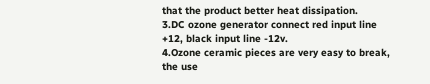that the product better heat dissipation.
3.DC ozone generator connect red input line +12, black input line -12v.
4.Ozone ceramic pieces are very easy to break, the use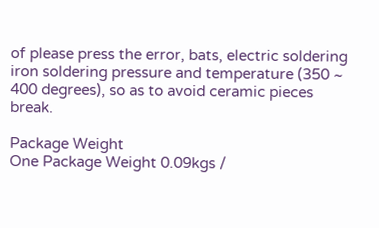of please press the error, bats, electric soldering iron soldering pressure and temperature (350 ~ 400 degrees), so as to avoid ceramic pieces break.

Package Weight
One Package Weight 0.09kgs /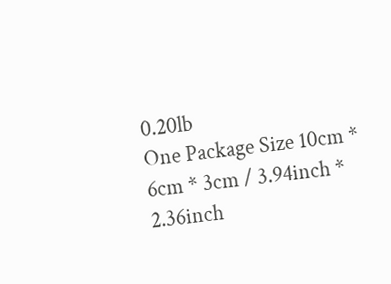0.20lb
One Package Size 10cm * 6cm * 3cm / 3.94inch * 2.36inch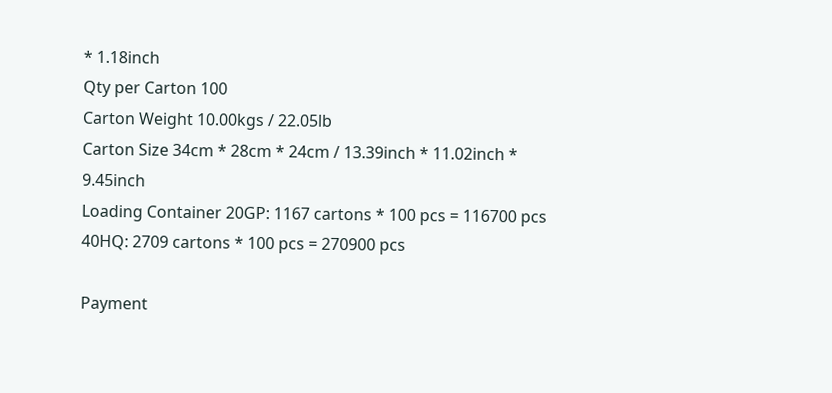* 1.18inch
Qty per Carton 100
Carton Weight 10.00kgs / 22.05lb
Carton Size 34cm * 28cm * 24cm / 13.39inch * 11.02inch * 9.45inch
Loading Container 20GP: 1167 cartons * 100 pcs = 116700 pcs
40HQ: 2709 cartons * 100 pcs = 270900 pcs

Payment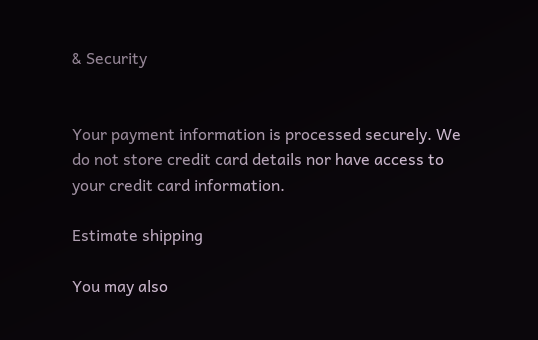& Security


Your payment information is processed securely. We do not store credit card details nor have access to your credit card information.

Estimate shipping

You may also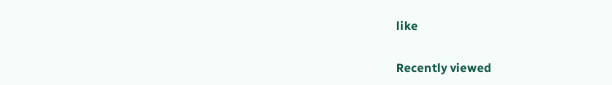like

Recently viewed